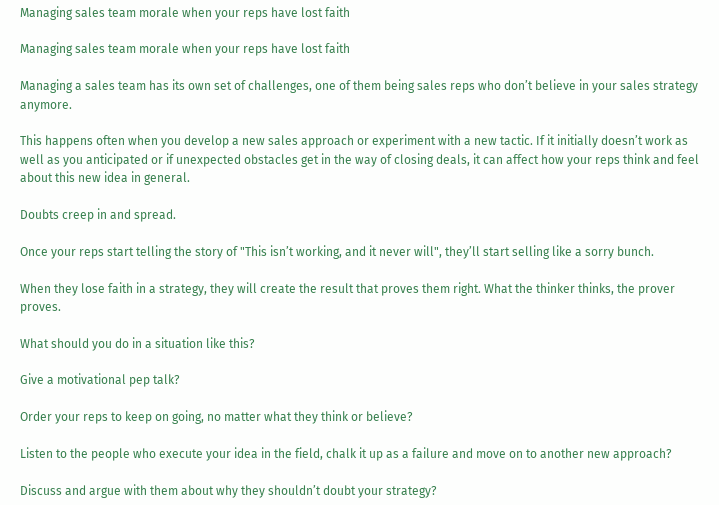Managing sales team morale when your reps have lost faith

Managing sales team morale when your reps have lost faith

Managing a sales team has its own set of challenges, one of them being sales reps who don’t believe in your sales strategy anymore.

This happens often when you develop a new sales approach or experiment with a new tactic. If it initially doesn’t work as well as you anticipated or if unexpected obstacles get in the way of closing deals, it can affect how your reps think and feel about this new idea in general.

Doubts creep in and spread.

Once your reps start telling the story of "This isn’t working, and it never will", they’ll start selling like a sorry bunch.

When they lose faith in a strategy, they will create the result that proves them right. What the thinker thinks, the prover proves.

What should you do in a situation like this?

Give a motivational pep talk?

Order your reps to keep on going, no matter what they think or believe?

Listen to the people who execute your idea in the field, chalk it up as a failure and move on to another new approach?

Discuss and argue with them about why they shouldn’t doubt your strategy?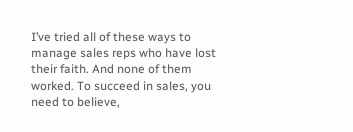I’ve tried all of these ways to manage sales reps who have lost their faith. And none of them worked. To succeed in sales, you need to believe,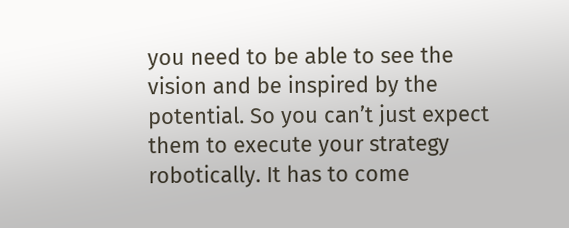you need to be able to see the vision and be inspired by the potential. So you can’t just expect them to execute your strategy robotically. It has to come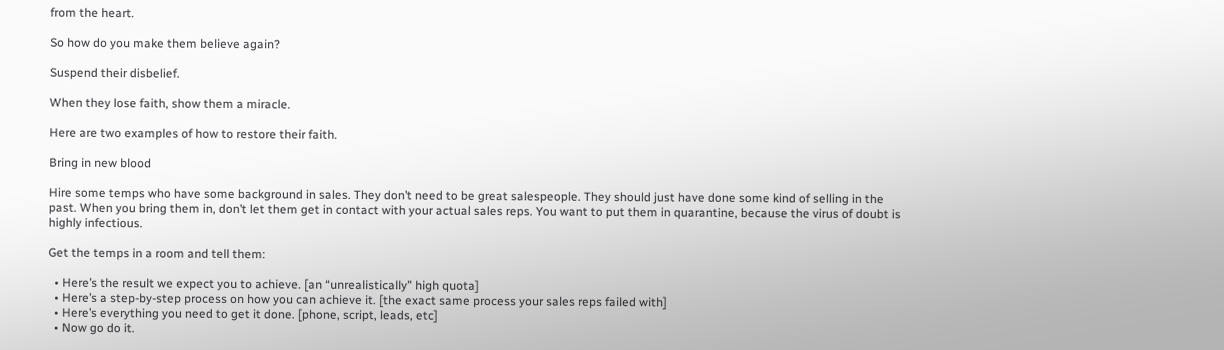from the heart.

So how do you make them believe again?

Suspend their disbelief.

When they lose faith, show them a miracle.

Here are two examples of how to restore their faith.

Bring in new blood

Hire some temps who have some background in sales. They don’t need to be great salespeople. They should just have done some kind of selling in the past. When you bring them in, don’t let them get in contact with your actual sales reps. You want to put them in quarantine, because the virus of doubt is highly infectious.

Get the temps in a room and tell them:

  • Here’s the result we expect you to achieve. [an “unrealistically” high quota]
  • Here’s a step-by-step process on how you can achieve it. [the exact same process your sales reps failed with]
  • Here’s everything you need to get it done. [phone, script, leads, etc]
  • Now go do it.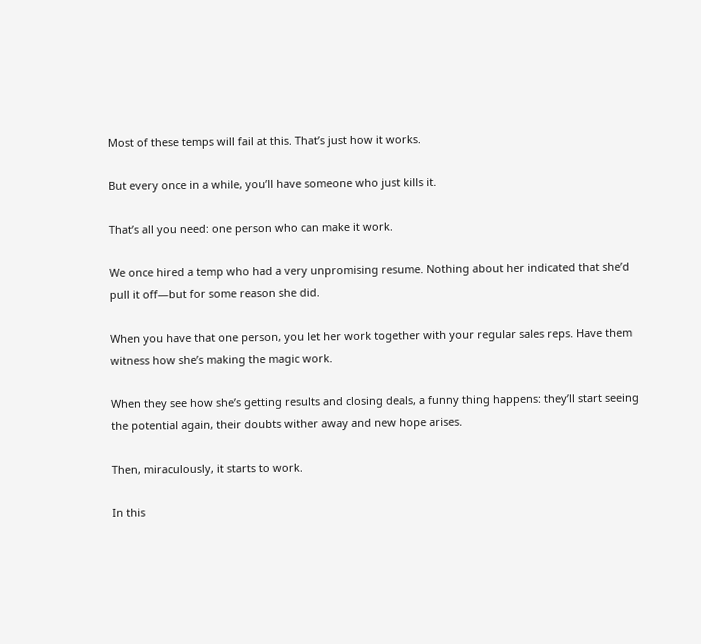Most of these temps will fail at this. That’s just how it works.

But every once in a while, you’ll have someone who just kills it.

That’s all you need: one person who can make it work.

We once hired a temp who had a very unpromising resume. Nothing about her indicated that she’d pull it off—but for some reason she did.

When you have that one person, you let her work together with your regular sales reps. Have them witness how she’s making the magic work.

When they see how she’s getting results and closing deals, a funny thing happens: they’ll start seeing the potential again, their doubts wither away and new hope arises.

Then, miraculously, it starts to work.

In this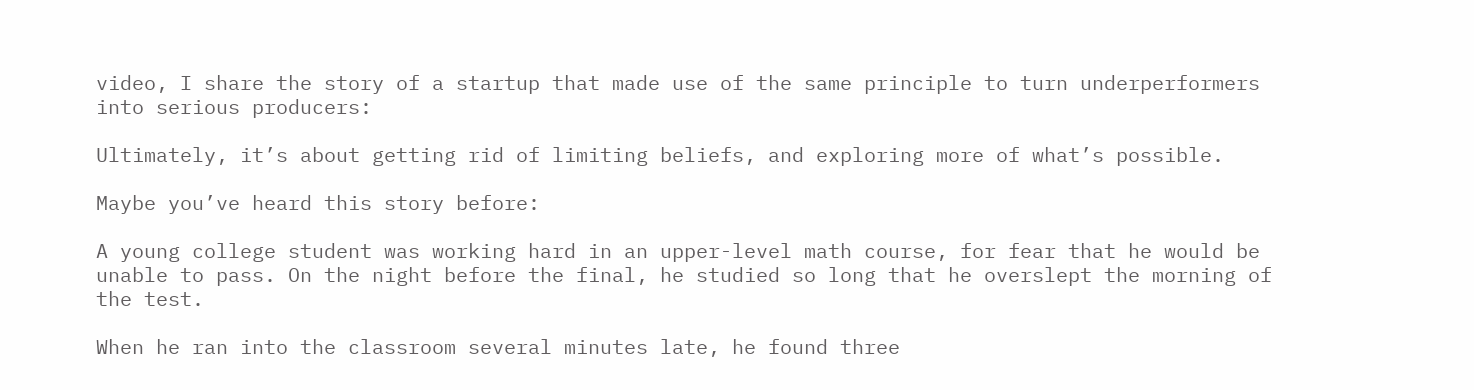video, I share the story of a startup that made use of the same principle to turn underperformers into serious producers:

Ultimately, it’s about getting rid of limiting beliefs, and exploring more of what’s possible.

Maybe you’ve heard this story before:

A young college student was working hard in an upper-level math course, for fear that he would be unable to pass. On the night before the final, he studied so long that he overslept the morning of the test.

When he ran into the classroom several minutes late, he found three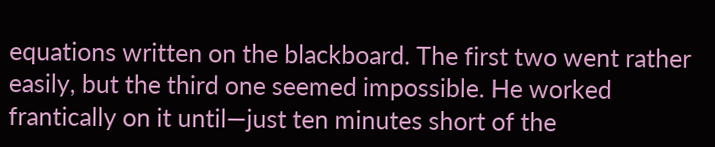equations written on the blackboard. The first two went rather easily, but the third one seemed impossible. He worked frantically on it until—just ten minutes short of the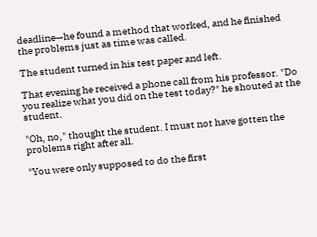deadline—he found a method that worked, and he finished the problems just as time was called.

The student turned in his test paper and left.

That evening he received a phone call from his professor. "Do you realize what you did on the test today?" he shouted at the student.

"Oh, no," thought the student. I must not have gotten the problems right after all.

"You were only supposed to do the first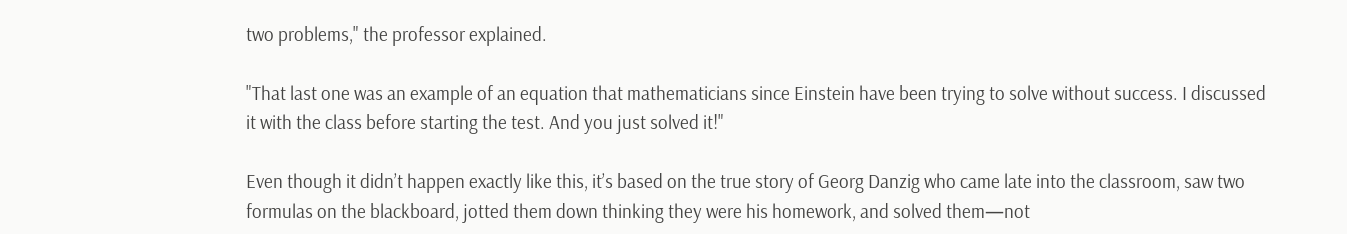two problems," the professor explained.

"That last one was an example of an equation that mathematicians since Einstein have been trying to solve without success. I discussed it with the class before starting the test. And you just solved it!"

Even though it didn’t happen exactly like this, it’s based on the true story of Georg Danzig who came late into the classroom, saw two formulas on the blackboard, jotted them down thinking they were his homework, and solved them—not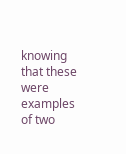knowing that these were examples of two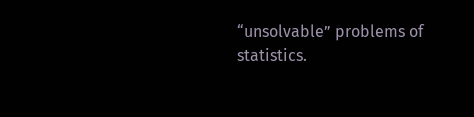“unsolvable” problems of statistics.